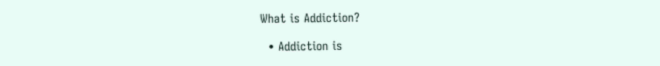What is Addiction?

  • Addiction is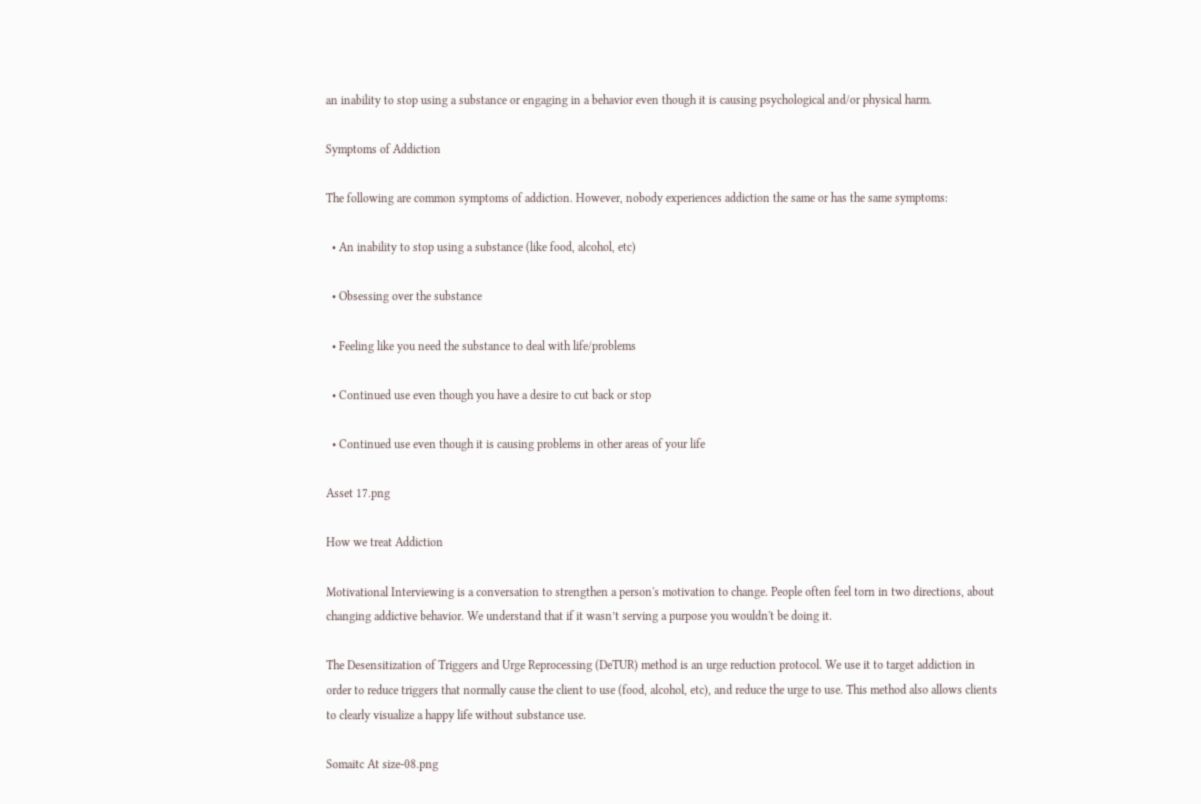an inability to stop using a substance or engaging in a behavior even though it is causing psychological and/or physical harm.

Symptoms of Addiction

The following are common symptoms of addiction. However, nobody experiences addiction the same or has the same symptoms:

  • An inability to stop using a substance (like food, alcohol, etc)

  • Obsessing over the substance

  • Feeling like you need the substance to deal with life/problems

  • Continued use even though you have a desire to cut back or stop

  • Continued use even though it is causing problems in other areas of your life

Asset 17.png

How we treat Addiction

Motivational Interviewing is a conversation to strengthen a person's motivation to change. People often feel torn in two directions, about changing addictive behavior. We understand that if it wasn’t serving a purpose you wouldn't be doing it.

The Desensitization of Triggers and Urge Reprocessing (DeTUR) method is an urge reduction protocol. We use it to target addiction in order to reduce triggers that normally cause the client to use (food, alcohol, etc), and reduce the urge to use. This method also allows clients to clearly visualize a happy life without substance use.

Somaitc At size-08.png